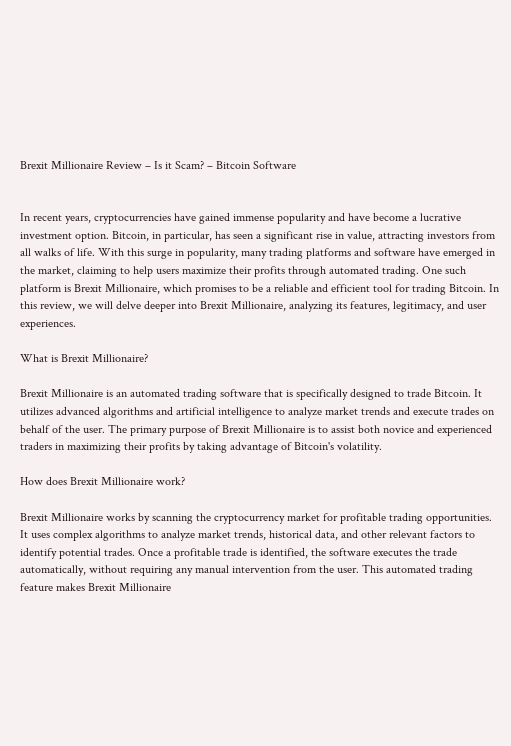Brexit Millionaire Review – Is it Scam? – Bitcoin Software


In recent years, cryptocurrencies have gained immense popularity and have become a lucrative investment option. Bitcoin, in particular, has seen a significant rise in value, attracting investors from all walks of life. With this surge in popularity, many trading platforms and software have emerged in the market, claiming to help users maximize their profits through automated trading. One such platform is Brexit Millionaire, which promises to be a reliable and efficient tool for trading Bitcoin. In this review, we will delve deeper into Brexit Millionaire, analyzing its features, legitimacy, and user experiences.

What is Brexit Millionaire?

Brexit Millionaire is an automated trading software that is specifically designed to trade Bitcoin. It utilizes advanced algorithms and artificial intelligence to analyze market trends and execute trades on behalf of the user. The primary purpose of Brexit Millionaire is to assist both novice and experienced traders in maximizing their profits by taking advantage of Bitcoin's volatility.

How does Brexit Millionaire work?

Brexit Millionaire works by scanning the cryptocurrency market for profitable trading opportunities. It uses complex algorithms to analyze market trends, historical data, and other relevant factors to identify potential trades. Once a profitable trade is identified, the software executes the trade automatically, without requiring any manual intervention from the user. This automated trading feature makes Brexit Millionaire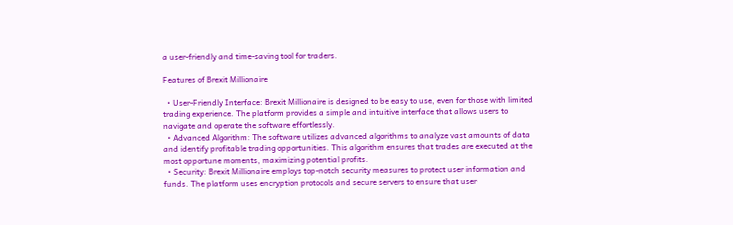a user-friendly and time-saving tool for traders.

Features of Brexit Millionaire

  • User-Friendly Interface: Brexit Millionaire is designed to be easy to use, even for those with limited trading experience. The platform provides a simple and intuitive interface that allows users to navigate and operate the software effortlessly.
  • Advanced Algorithm: The software utilizes advanced algorithms to analyze vast amounts of data and identify profitable trading opportunities. This algorithm ensures that trades are executed at the most opportune moments, maximizing potential profits.
  • Security: Brexit Millionaire employs top-notch security measures to protect user information and funds. The platform uses encryption protocols and secure servers to ensure that user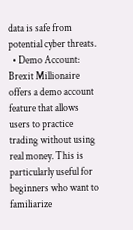data is safe from potential cyber threats.
  • Demo Account: Brexit Millionaire offers a demo account feature that allows users to practice trading without using real money. This is particularly useful for beginners who want to familiarize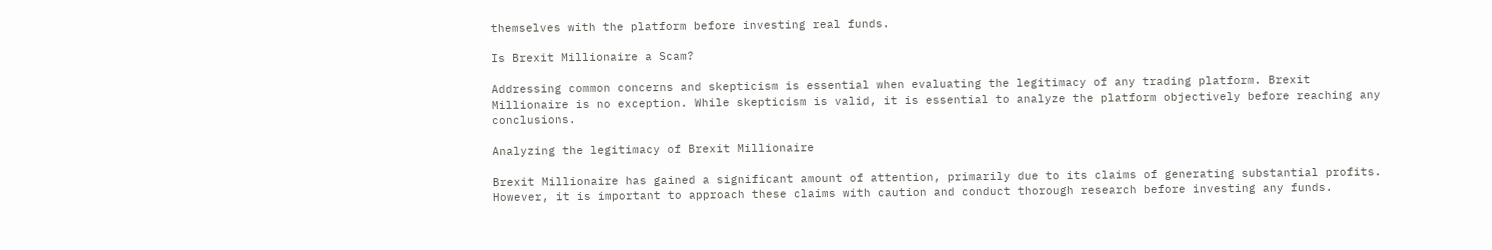themselves with the platform before investing real funds.

Is Brexit Millionaire a Scam?

Addressing common concerns and skepticism is essential when evaluating the legitimacy of any trading platform. Brexit Millionaire is no exception. While skepticism is valid, it is essential to analyze the platform objectively before reaching any conclusions.

Analyzing the legitimacy of Brexit Millionaire

Brexit Millionaire has gained a significant amount of attention, primarily due to its claims of generating substantial profits. However, it is important to approach these claims with caution and conduct thorough research before investing any funds.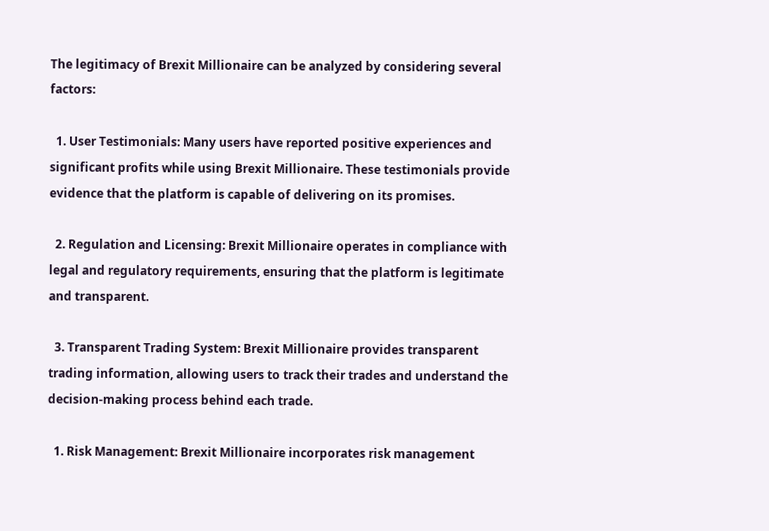The legitimacy of Brexit Millionaire can be analyzed by considering several factors:

  1. User Testimonials: Many users have reported positive experiences and significant profits while using Brexit Millionaire. These testimonials provide evidence that the platform is capable of delivering on its promises.

  2. Regulation and Licensing: Brexit Millionaire operates in compliance with legal and regulatory requirements, ensuring that the platform is legitimate and transparent.

  3. Transparent Trading System: Brexit Millionaire provides transparent trading information, allowing users to track their trades and understand the decision-making process behind each trade.

  1. Risk Management: Brexit Millionaire incorporates risk management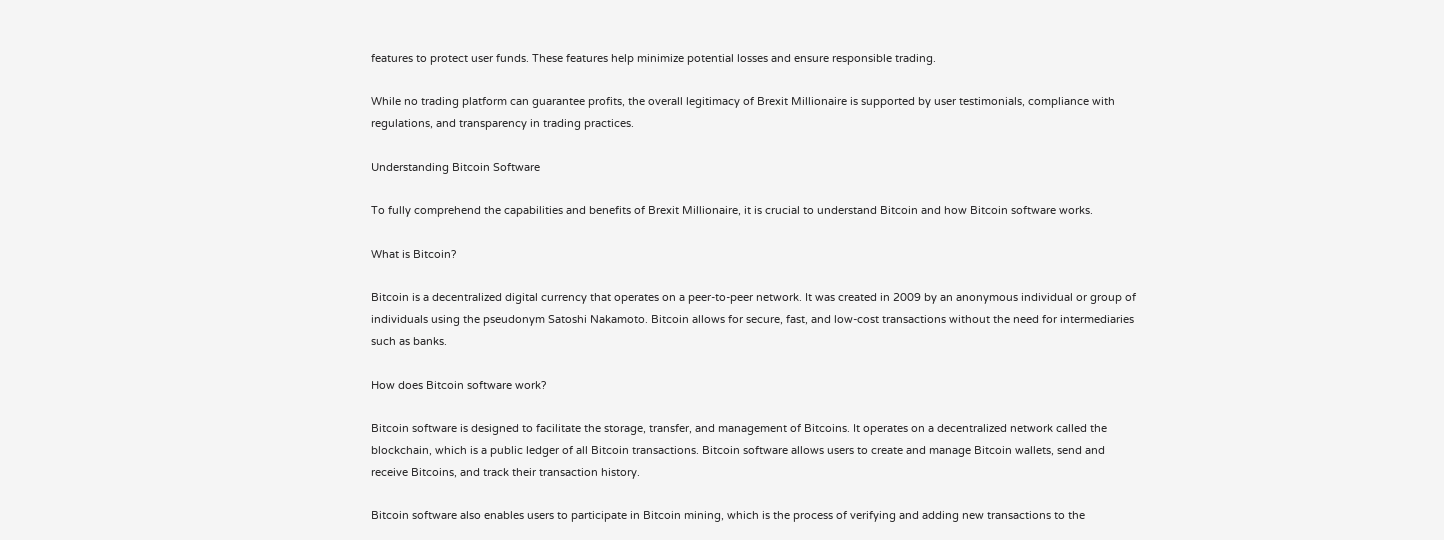features to protect user funds. These features help minimize potential losses and ensure responsible trading.

While no trading platform can guarantee profits, the overall legitimacy of Brexit Millionaire is supported by user testimonials, compliance with regulations, and transparency in trading practices.

Understanding Bitcoin Software

To fully comprehend the capabilities and benefits of Brexit Millionaire, it is crucial to understand Bitcoin and how Bitcoin software works.

What is Bitcoin?

Bitcoin is a decentralized digital currency that operates on a peer-to-peer network. It was created in 2009 by an anonymous individual or group of individuals using the pseudonym Satoshi Nakamoto. Bitcoin allows for secure, fast, and low-cost transactions without the need for intermediaries such as banks.

How does Bitcoin software work?

Bitcoin software is designed to facilitate the storage, transfer, and management of Bitcoins. It operates on a decentralized network called the blockchain, which is a public ledger of all Bitcoin transactions. Bitcoin software allows users to create and manage Bitcoin wallets, send and receive Bitcoins, and track their transaction history.

Bitcoin software also enables users to participate in Bitcoin mining, which is the process of verifying and adding new transactions to the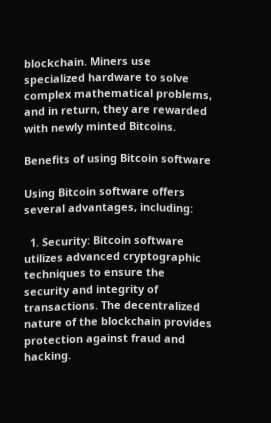blockchain. Miners use specialized hardware to solve complex mathematical problems, and in return, they are rewarded with newly minted Bitcoins.

Benefits of using Bitcoin software

Using Bitcoin software offers several advantages, including:

  1. Security: Bitcoin software utilizes advanced cryptographic techniques to ensure the security and integrity of transactions. The decentralized nature of the blockchain provides protection against fraud and hacking.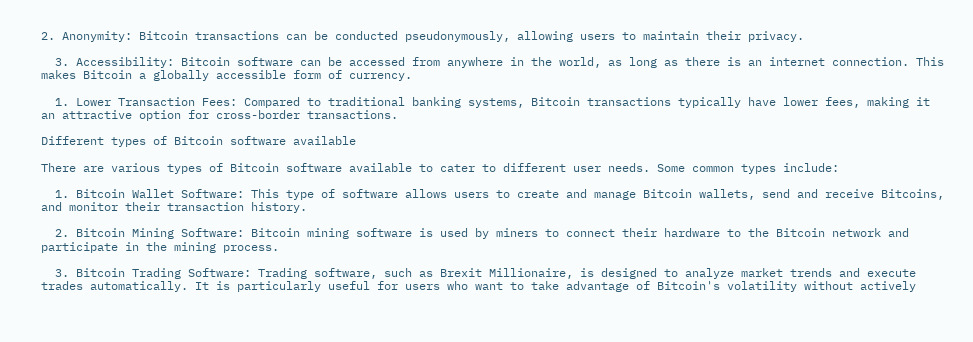2. Anonymity: Bitcoin transactions can be conducted pseudonymously, allowing users to maintain their privacy.

  3. Accessibility: Bitcoin software can be accessed from anywhere in the world, as long as there is an internet connection. This makes Bitcoin a globally accessible form of currency.

  1. Lower Transaction Fees: Compared to traditional banking systems, Bitcoin transactions typically have lower fees, making it an attractive option for cross-border transactions.

Different types of Bitcoin software available

There are various types of Bitcoin software available to cater to different user needs. Some common types include:

  1. Bitcoin Wallet Software: This type of software allows users to create and manage Bitcoin wallets, send and receive Bitcoins, and monitor their transaction history.

  2. Bitcoin Mining Software: Bitcoin mining software is used by miners to connect their hardware to the Bitcoin network and participate in the mining process.

  3. Bitcoin Trading Software: Trading software, such as Brexit Millionaire, is designed to analyze market trends and execute trades automatically. It is particularly useful for users who want to take advantage of Bitcoin's volatility without actively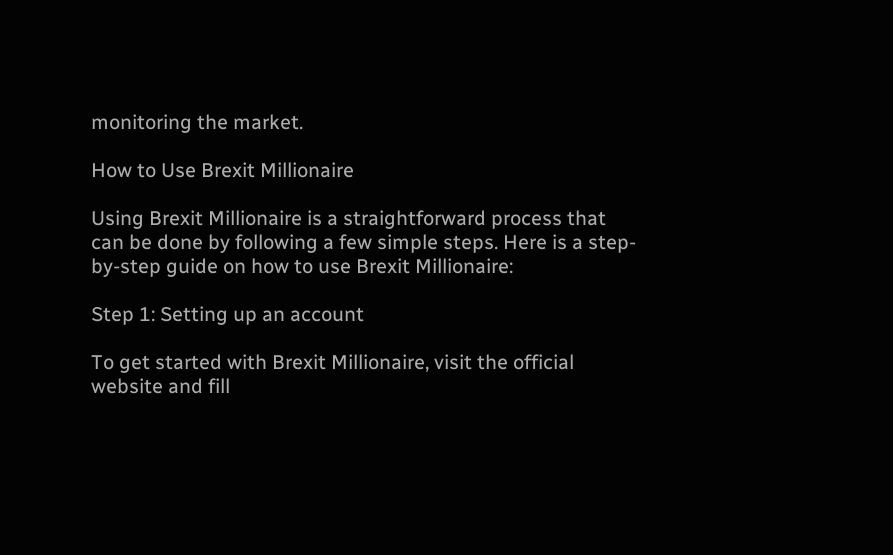monitoring the market.

How to Use Brexit Millionaire

Using Brexit Millionaire is a straightforward process that can be done by following a few simple steps. Here is a step-by-step guide on how to use Brexit Millionaire:

Step 1: Setting up an account

To get started with Brexit Millionaire, visit the official website and fill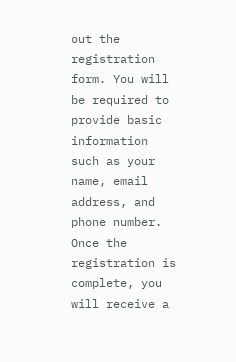out the registration form. You will be required to provide basic information such as your name, email address, and phone number. Once the registration is complete, you will receive a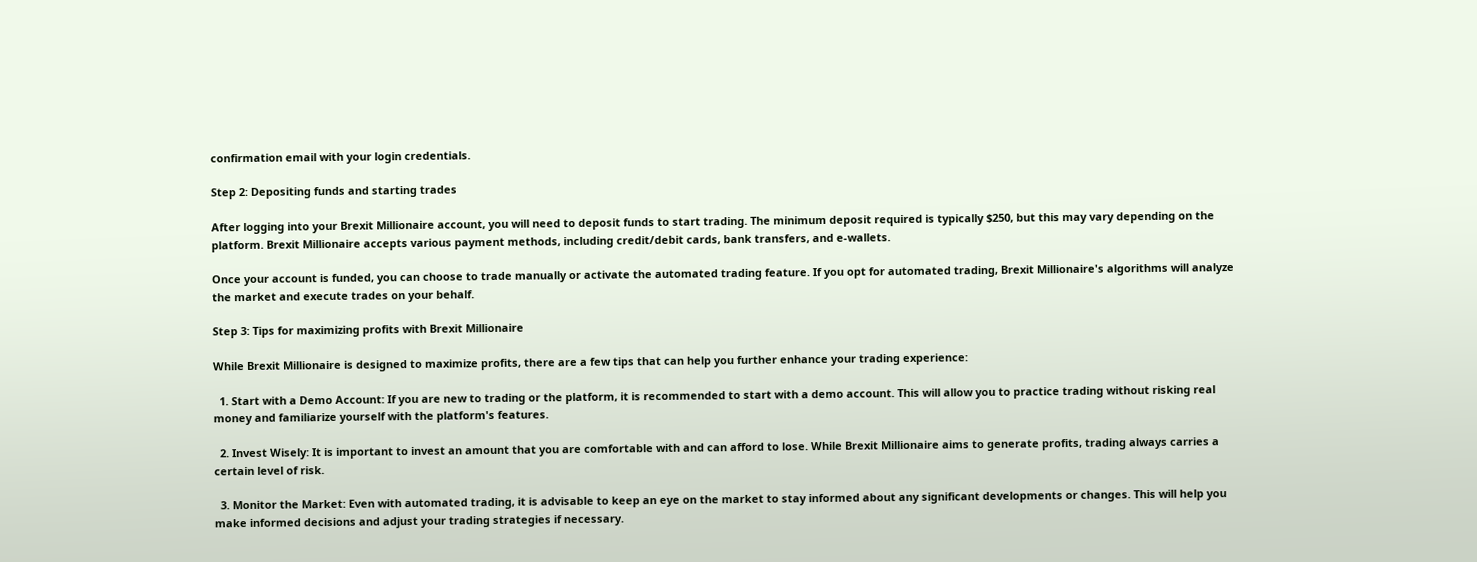confirmation email with your login credentials.

Step 2: Depositing funds and starting trades

After logging into your Brexit Millionaire account, you will need to deposit funds to start trading. The minimum deposit required is typically $250, but this may vary depending on the platform. Brexit Millionaire accepts various payment methods, including credit/debit cards, bank transfers, and e-wallets.

Once your account is funded, you can choose to trade manually or activate the automated trading feature. If you opt for automated trading, Brexit Millionaire's algorithms will analyze the market and execute trades on your behalf.

Step 3: Tips for maximizing profits with Brexit Millionaire

While Brexit Millionaire is designed to maximize profits, there are a few tips that can help you further enhance your trading experience:

  1. Start with a Demo Account: If you are new to trading or the platform, it is recommended to start with a demo account. This will allow you to practice trading without risking real money and familiarize yourself with the platform's features.

  2. Invest Wisely: It is important to invest an amount that you are comfortable with and can afford to lose. While Brexit Millionaire aims to generate profits, trading always carries a certain level of risk.

  3. Monitor the Market: Even with automated trading, it is advisable to keep an eye on the market to stay informed about any significant developments or changes. This will help you make informed decisions and adjust your trading strategies if necessary.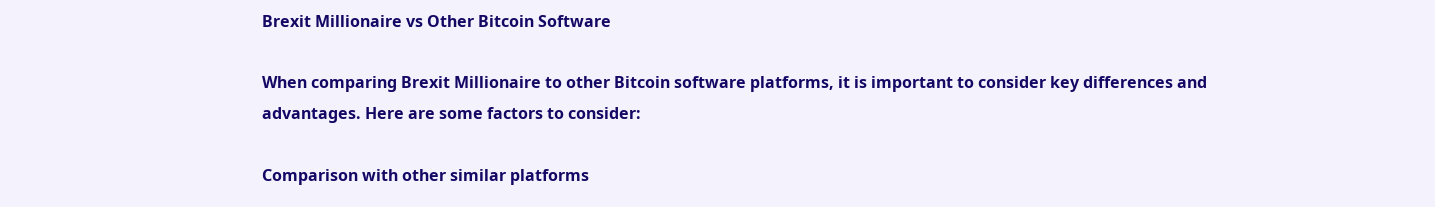Brexit Millionaire vs Other Bitcoin Software

When comparing Brexit Millionaire to other Bitcoin software platforms, it is important to consider key differences and advantages. Here are some factors to consider:

Comparison with other similar platforms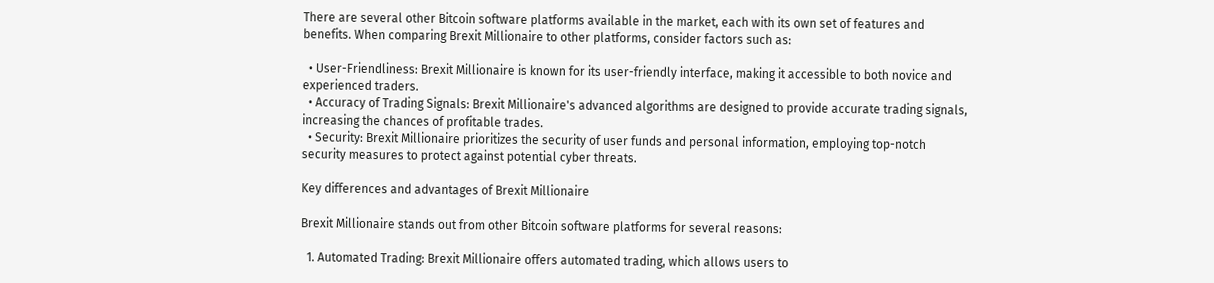There are several other Bitcoin software platforms available in the market, each with its own set of features and benefits. When comparing Brexit Millionaire to other platforms, consider factors such as:

  • User-Friendliness: Brexit Millionaire is known for its user-friendly interface, making it accessible to both novice and experienced traders.
  • Accuracy of Trading Signals: Brexit Millionaire's advanced algorithms are designed to provide accurate trading signals, increasing the chances of profitable trades.
  • Security: Brexit Millionaire prioritizes the security of user funds and personal information, employing top-notch security measures to protect against potential cyber threats.

Key differences and advantages of Brexit Millionaire

Brexit Millionaire stands out from other Bitcoin software platforms for several reasons:

  1. Automated Trading: Brexit Millionaire offers automated trading, which allows users to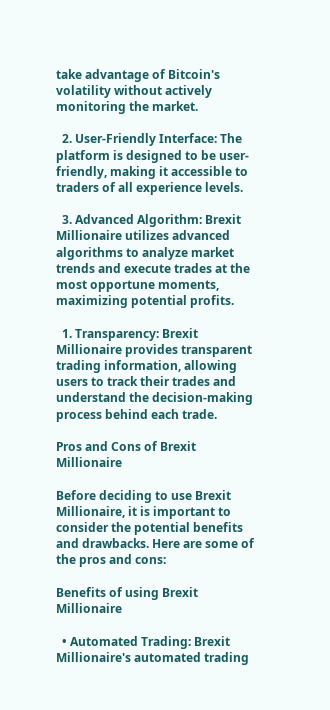take advantage of Bitcoin's volatility without actively monitoring the market.

  2. User-Friendly Interface: The platform is designed to be user-friendly, making it accessible to traders of all experience levels.

  3. Advanced Algorithm: Brexit Millionaire utilizes advanced algorithms to analyze market trends and execute trades at the most opportune moments, maximizing potential profits.

  1. Transparency: Brexit Millionaire provides transparent trading information, allowing users to track their trades and understand the decision-making process behind each trade.

Pros and Cons of Brexit Millionaire

Before deciding to use Brexit Millionaire, it is important to consider the potential benefits and drawbacks. Here are some of the pros and cons:

Benefits of using Brexit Millionaire

  • Automated Trading: Brexit Millionaire's automated trading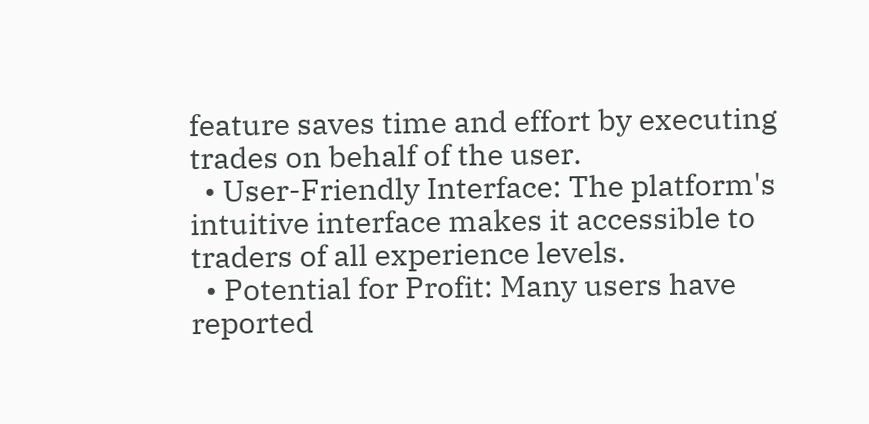feature saves time and effort by executing trades on behalf of the user.
  • User-Friendly Interface: The platform's intuitive interface makes it accessible to traders of all experience levels.
  • Potential for Profit: Many users have reported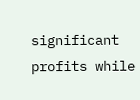significant profits while